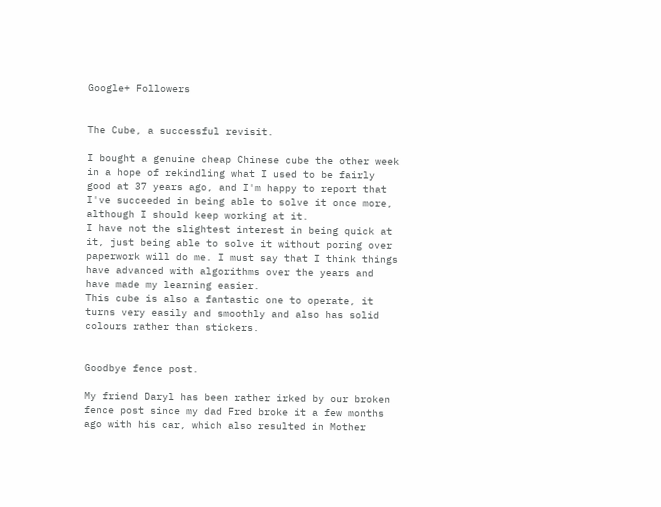Google+ Followers


The Cube, a successful revisit.

I bought a genuine cheap Chinese cube the other week in a hope of rekindling what I used to be fairly good at 37 years ago, and I'm happy to report that I've succeeded in being able to solve it once more, although I should keep working at it.
I have not the slightest interest in being quick at it, just being able to solve it without poring over paperwork will do me. I must say that I think things have advanced with algorithms over the years and have made my learning easier.
This cube is also a fantastic one to operate, it turns very easily and smoothly and also has solid colours rather than stickers.


Goodbye fence post.

My friend Daryl has been rather irked by our broken fence post since my dad Fred broke it a few months ago with his car, which also resulted in Mother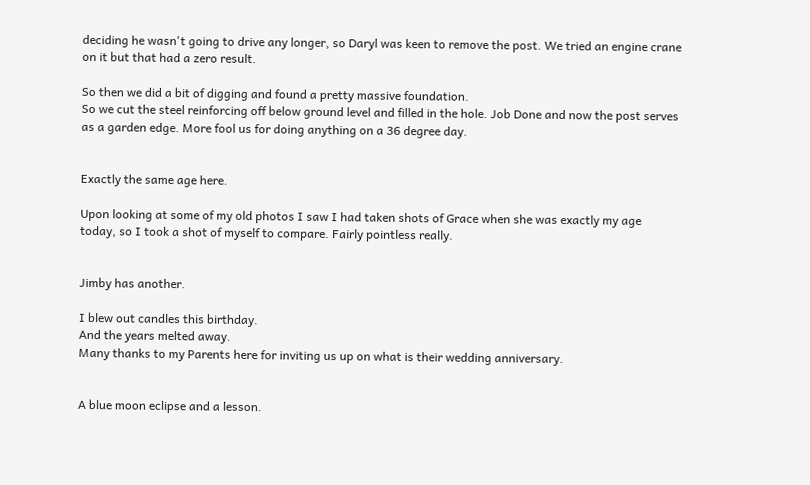deciding he wasn't going to drive any longer, so Daryl was keen to remove the post. We tried an engine crane on it but that had a zero result.

So then we did a bit of digging and found a pretty massive foundation.
So we cut the steel reinforcing off below ground level and filled in the hole. Job Done and now the post serves as a garden edge. More fool us for doing anything on a 36 degree day.


Exactly the same age here.

Upon looking at some of my old photos I saw I had taken shots of Grace when she was exactly my age today, so I took a shot of myself to compare. Fairly pointless really.


Jimby has another.

I blew out candles this birthday.
And the years melted away.
Many thanks to my Parents here for inviting us up on what is their wedding anniversary.


A blue moon eclipse and a lesson.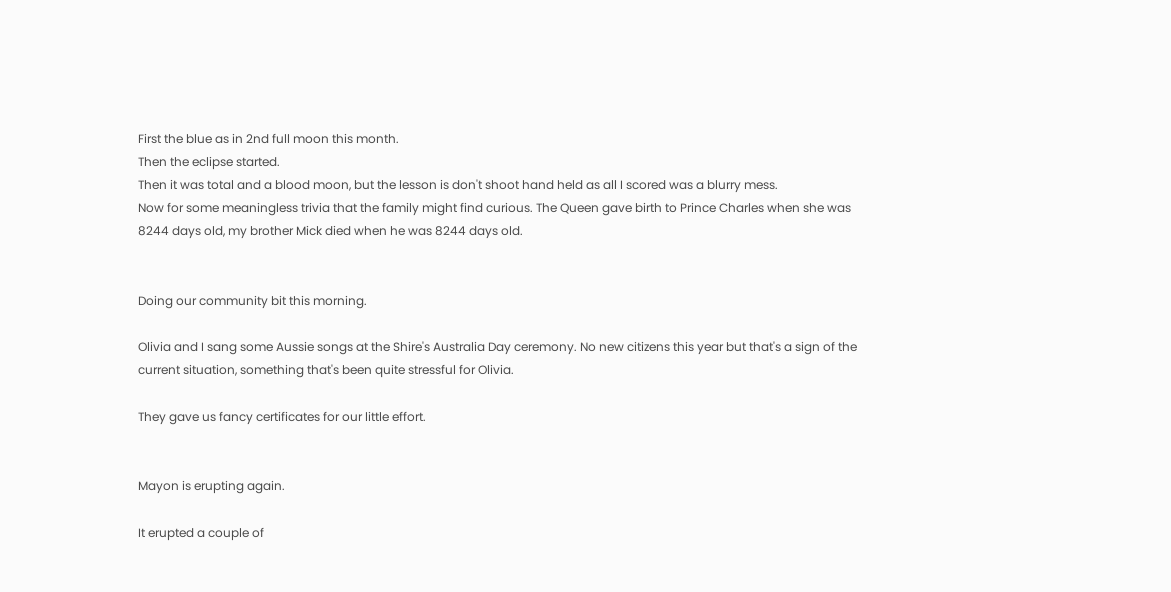First the blue as in 2nd full moon this month.
Then the eclipse started.
Then it was total and a blood moon, but the lesson is don't shoot hand held as all I scored was a blurry mess.
Now for some meaningless trivia that the family might find curious. The Queen gave birth to Prince Charles when she was 8244 days old, my brother Mick died when he was 8244 days old.


Doing our community bit this morning.

Olivia and I sang some Aussie songs at the Shire's Australia Day ceremony. No new citizens this year but that's a sign of the current situation, something that's been quite stressful for Olivia.

They gave us fancy certificates for our little effort.


Mayon is erupting again.

It erupted a couple of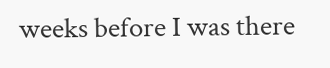weeks before I was there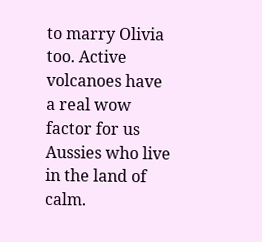to marry Olivia too. Active volcanoes have a real wow factor for us Aussies who live in the land of calm.